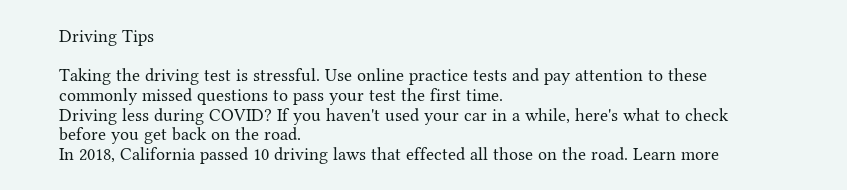Driving Tips

Taking the driving test is stressful. Use online practice tests and pay attention to these commonly missed questions to pass your test the first time.
Driving less during COVID? If you haven't used your car in a while, here's what to check before you get back on the road.
In 2018, California passed 10 driving laws that effected all those on the road. Learn more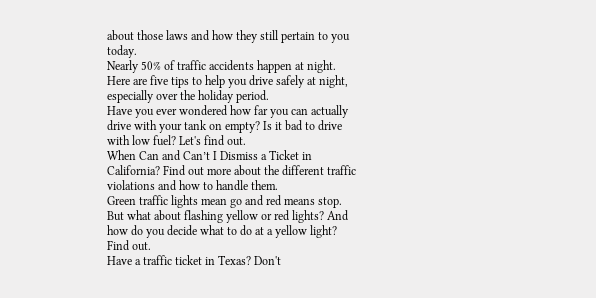about those laws and how they still pertain to you today.
Nearly 50% of traffic accidents happen at night. Here are five tips to help you drive safely at night, especially over the holiday period.
Have you ever wondered how far you can actually drive with your tank on empty? Is it bad to drive with low fuel? Let's find out.
When Can and Can’t I Dismiss a Ticket in California? Find out more about the different traffic violations and how to handle them.
Green traffic lights mean go and red means stop. But what about flashing yellow or red lights? And how do you decide what to do at a yellow light? Find out.
Have a traffic ticket in Texas? Don't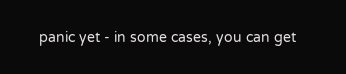panic yet - in some cases, you can get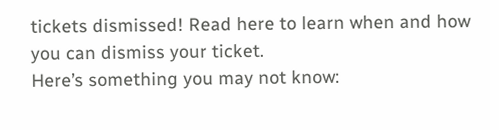tickets dismissed! Read here to learn when and how you can dismiss your ticket.
Here’s something you may not know: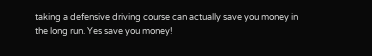taking a defensive driving course can actually save you money in the long run. Yes save you money!